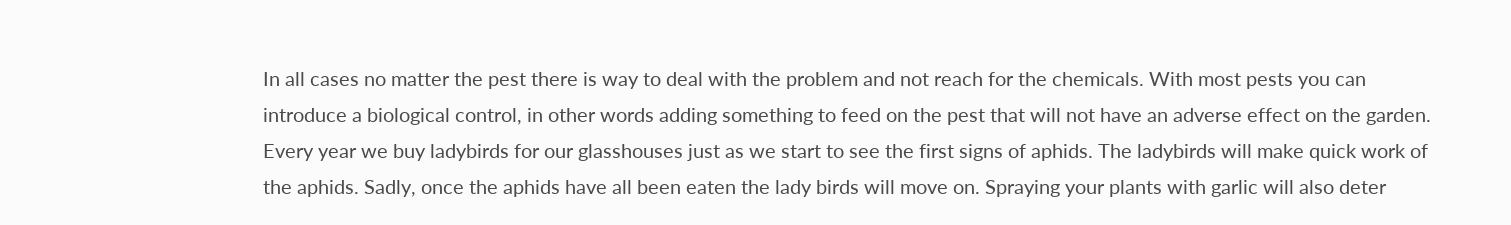In all cases no matter the pest there is way to deal with the problem and not reach for the chemicals. With most pests you can introduce a biological control, in other words adding something to feed on the pest that will not have an adverse effect on the garden. Every year we buy ladybirds for our glasshouses just as we start to see the first signs of aphids. The ladybirds will make quick work of the aphids. Sadly, once the aphids have all been eaten the lady birds will move on. Spraying your plants with garlic will also deter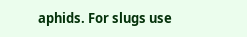aphids. For slugs use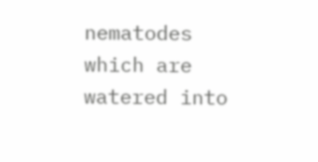nematodes which are watered into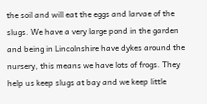the soil and will eat the eggs and larvae of the slugs. We have a very large pond in the garden and being in Lincolnshire have dykes around the nursery, this means we have lots of frogs. They help us keep slugs at bay and we keep little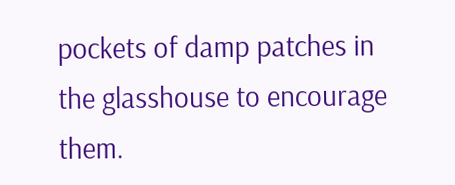pockets of damp patches in the glasshouse to encourage them.